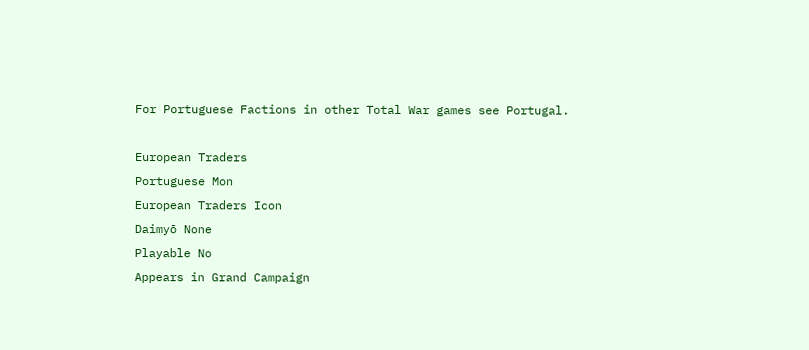For Portuguese Factions in other Total War games see Portugal.

European Traders
Portuguese Mon
European Traders Icon
Daimyō None
Playable No
Appears in Grand Campaign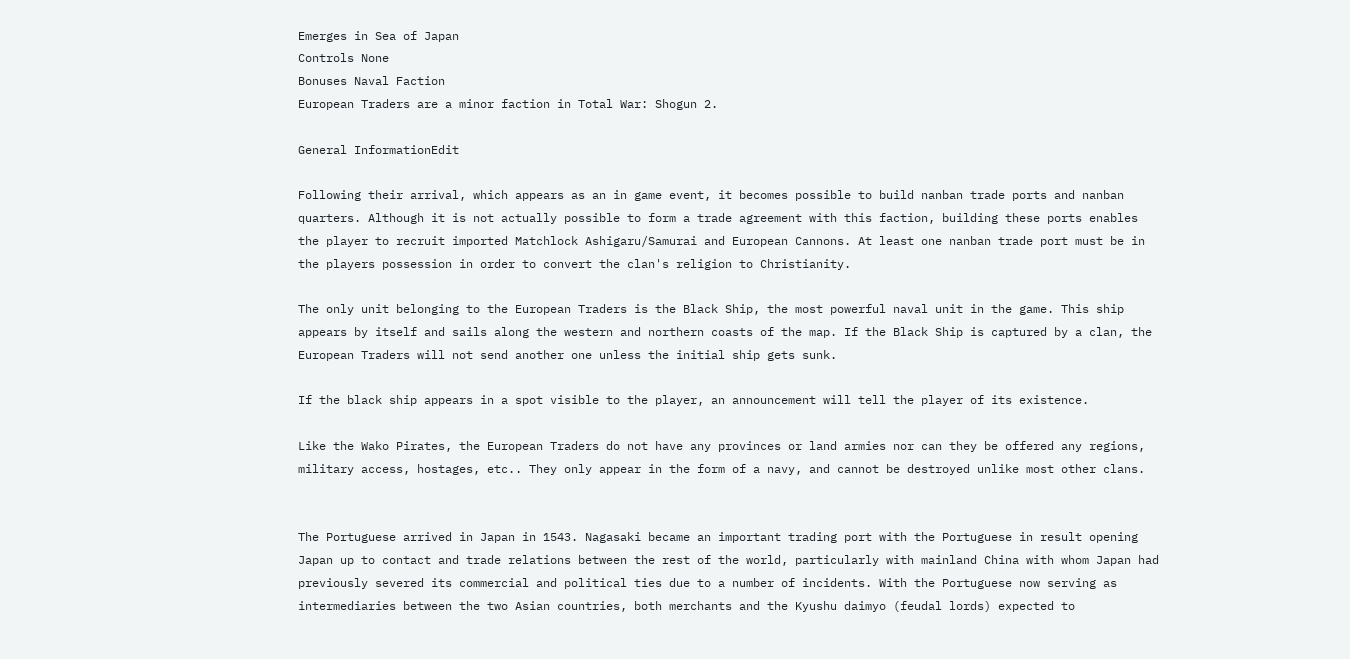Emerges in Sea of Japan
Controls None
Bonuses Naval Faction
European Traders are a minor faction in Total War: Shogun 2.

General InformationEdit

Following their arrival, which appears as an in game event, it becomes possible to build nanban trade ports and nanban quarters. Although it is not actually possible to form a trade agreement with this faction, building these ports enables the player to recruit imported Matchlock Ashigaru/Samurai and European Cannons. At least one nanban trade port must be in the players possession in order to convert the clan's religion to Christianity.

The only unit belonging to the European Traders is the Black Ship, the most powerful naval unit in the game. This ship appears by itself and sails along the western and northern coasts of the map. If the Black Ship is captured by a clan, the European Traders will not send another one unless the initial ship gets sunk.

If the black ship appears in a spot visible to the player, an announcement will tell the player of its existence.

Like the Wako Pirates, the European Traders do not have any provinces or land armies nor can they be offered any regions, military access, hostages, etc.. They only appear in the form of a navy, and cannot be destroyed unlike most other clans.


The Portuguese arrived in Japan in 1543. Nagasaki became an important trading port with the Portuguese in result opening Japan up to contact and trade relations between the rest of the world, particularly with mainland China with whom Japan had previously severed its commercial and political ties due to a number of incidents. With the Portuguese now serving as intermediaries between the two Asian countries, both merchants and the Kyushu daimyo (feudal lords) expected to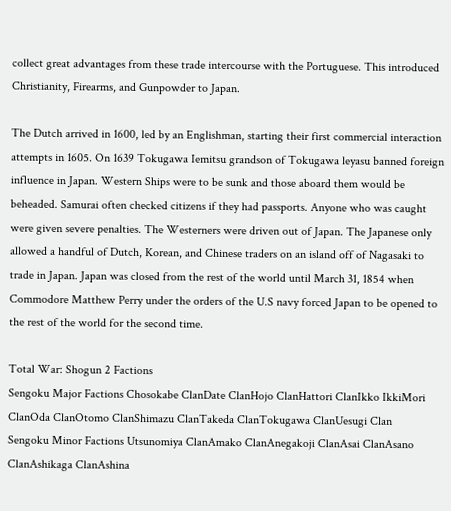collect great advantages from these trade intercourse with the Portuguese. This introduced Christianity, Firearms, and Gunpowder to Japan.

The Dutch arrived in 1600, led by an Englishman, starting their first commercial interaction attempts in 1605. On 1639 Tokugawa Iemitsu grandson of Tokugawa leyasu banned foreign influence in Japan. Western Ships were to be sunk and those aboard them would be beheaded. Samurai often checked citizens if they had passports. Anyone who was caught were given severe penalties. The Westerners were driven out of Japan. The Japanese only allowed a handful of Dutch, Korean, and Chinese traders on an island off of Nagasaki to trade in Japan. Japan was closed from the rest of the world until March 31, 1854 when Commodore Matthew Perry under the orders of the U.S navy forced Japan to be opened to the rest of the world for the second time.

Total War: Shogun 2 Factions
Sengoku Major Factions Chosokabe ClanDate ClanHojo ClanHattori ClanIkko IkkiMori ClanOda ClanOtomo ClanShimazu ClanTakeda ClanTokugawa ClanUesugi Clan
Sengoku Minor Factions Utsunomiya ClanAmako ClanAnegakoji ClanAsai ClanAsano ClanAshikaga ClanAshina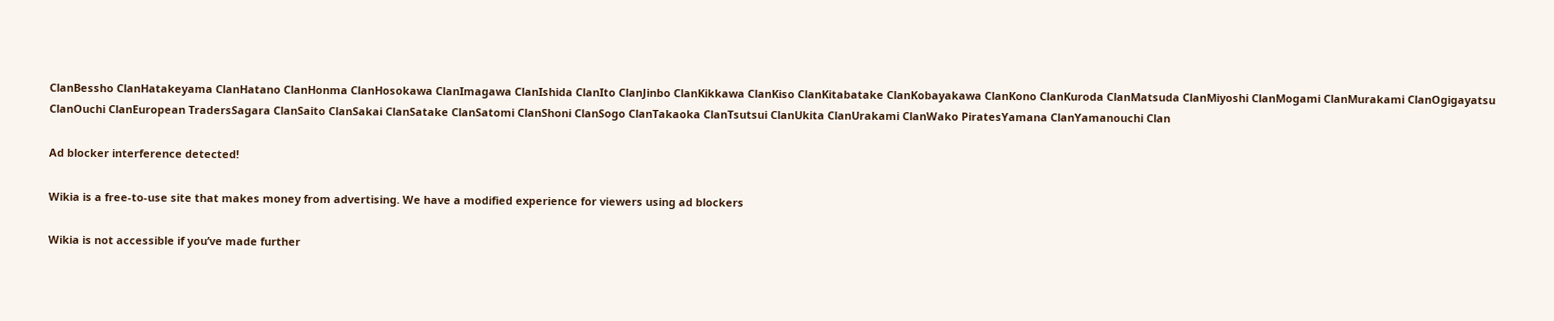ClanBessho ClanHatakeyama ClanHatano ClanHonma ClanHosokawa ClanImagawa ClanIshida ClanIto ClanJinbo ClanKikkawa ClanKiso ClanKitabatake ClanKobayakawa ClanKono ClanKuroda ClanMatsuda ClanMiyoshi ClanMogami ClanMurakami ClanOgigayatsu ClanOuchi ClanEuropean TradersSagara ClanSaito ClanSakai ClanSatake ClanSatomi ClanShoni ClanSogo ClanTakaoka ClanTsutsui ClanUkita ClanUrakami ClanWako PiratesYamana ClanYamanouchi Clan

Ad blocker interference detected!

Wikia is a free-to-use site that makes money from advertising. We have a modified experience for viewers using ad blockers

Wikia is not accessible if you’ve made further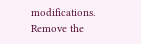modifications. Remove the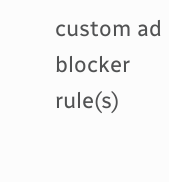custom ad blocker rule(s)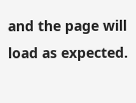and the page will load as expected.